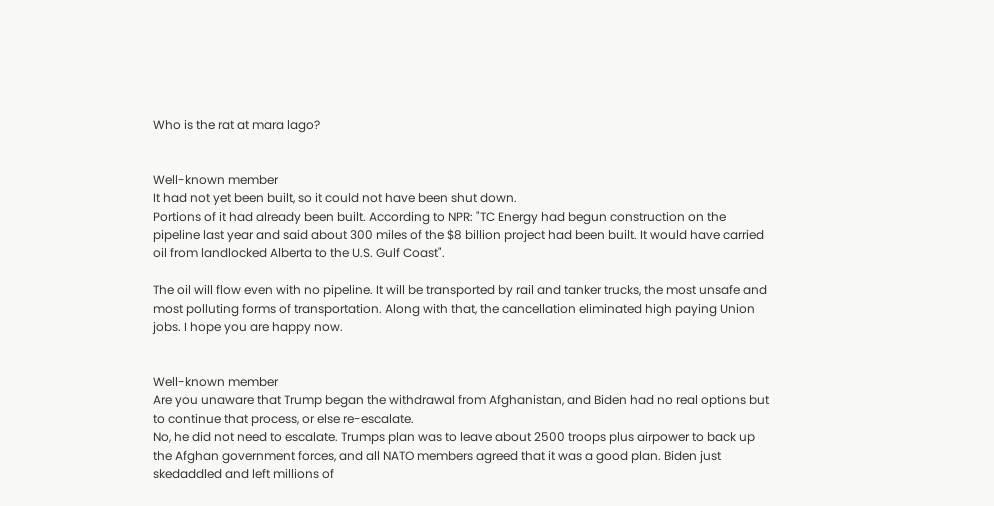Who is the rat at mara lago?


Well-known member
It had not yet been built, so it could not have been shut down.
Portions of it had already been built. According to NPR: "TC Energy had begun construction on the pipeline last year and said about 300 miles of the $8 billion project had been built. It would have carried oil from landlocked Alberta to the U.S. Gulf Coast".

The oil will flow even with no pipeline. It will be transported by rail and tanker trucks, the most unsafe and most polluting forms of transportation. Along with that, the cancellation eliminated high paying Union jobs. I hope you are happy now.


Well-known member
Are you unaware that Trump began the withdrawal from Afghanistan, and Biden had no real options but to continue that process, or else re-escalate.
No, he did not need to escalate. Trumps plan was to leave about 2500 troops plus airpower to back up the Afghan government forces, and all NATO members agreed that it was a good plan. Biden just skedaddled and left millions of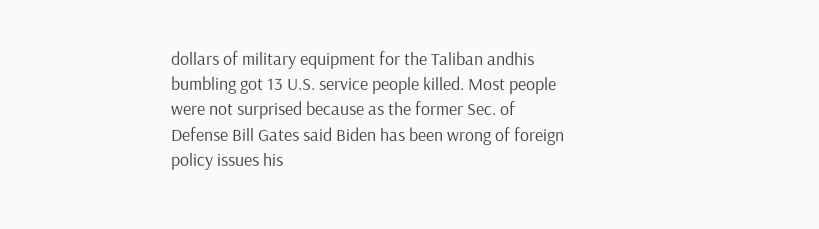dollars of military equipment for the Taliban andhis bumbling got 13 U.S. service people killed. Most people were not surprised because as the former Sec. of Defense Bill Gates said Biden has been wrong of foreign policy issues his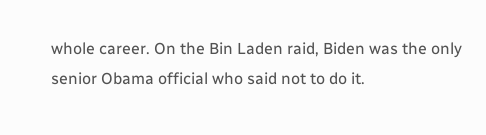whole career. On the Bin Laden raid, Biden was the only senior Obama official who said not to do it.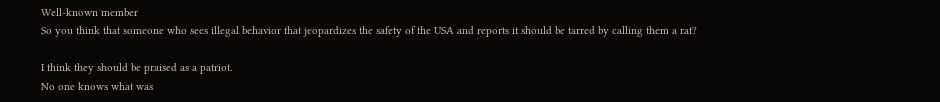Well-known member
So you think that someone who sees illegal behavior that jeopardizes the safety of the USA and reports it should be tarred by calling them a rat?

I think they should be praised as a patriot.
No one knows what was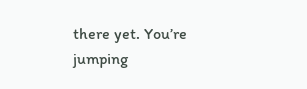there yet. You’re jumping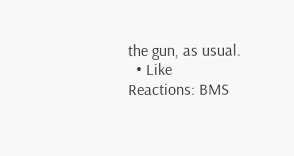the gun, as usual.
  • Like
Reactions: BMS